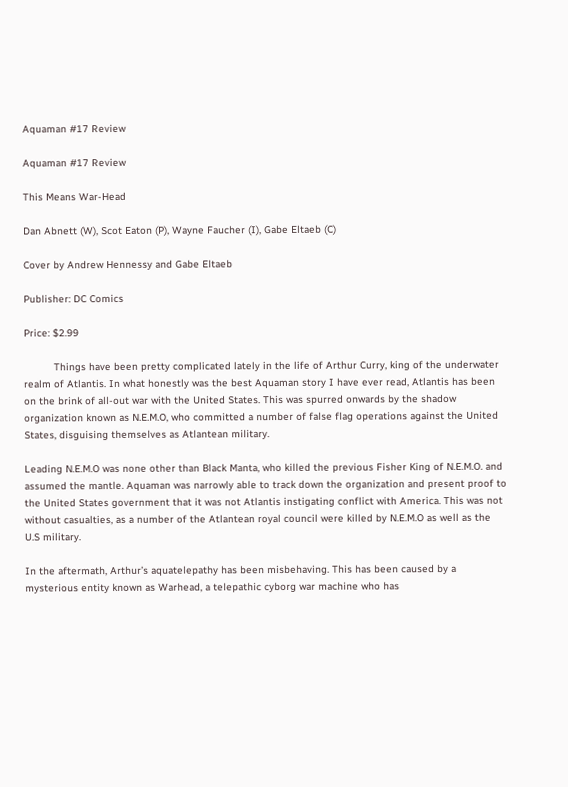Aquaman #17 Review

Aquaman #17 Review

This Means War-Head

Dan Abnett (W), Scot Eaton (P), Wayne Faucher (I), Gabe Eltaeb (C)

Cover by Andrew Hennessy and Gabe Eltaeb

Publisher: DC Comics

Price: $2.99

          Things have been pretty complicated lately in the life of Arthur Curry, king of the underwater realm of Atlantis. In what honestly was the best Aquaman story I have ever read, Atlantis has been on the brink of all-out war with the United States. This was spurred onwards by the shadow organization known as N.E.M.O, who committed a number of false flag operations against the United States, disguising themselves as Atlantean military.

Leading N.E.M.O was none other than Black Manta, who killed the previous Fisher King of N.E.M.O. and assumed the mantle. Aquaman was narrowly able to track down the organization and present proof to the United States government that it was not Atlantis instigating conflict with America. This was not without casualties, as a number of the Atlantean royal council were killed by N.E.M.O as well as the U.S military.

In the aftermath, Arthur’s aquatelepathy has been misbehaving. This has been caused by a mysterious entity known as Warhead, a telepathic cyborg war machine who has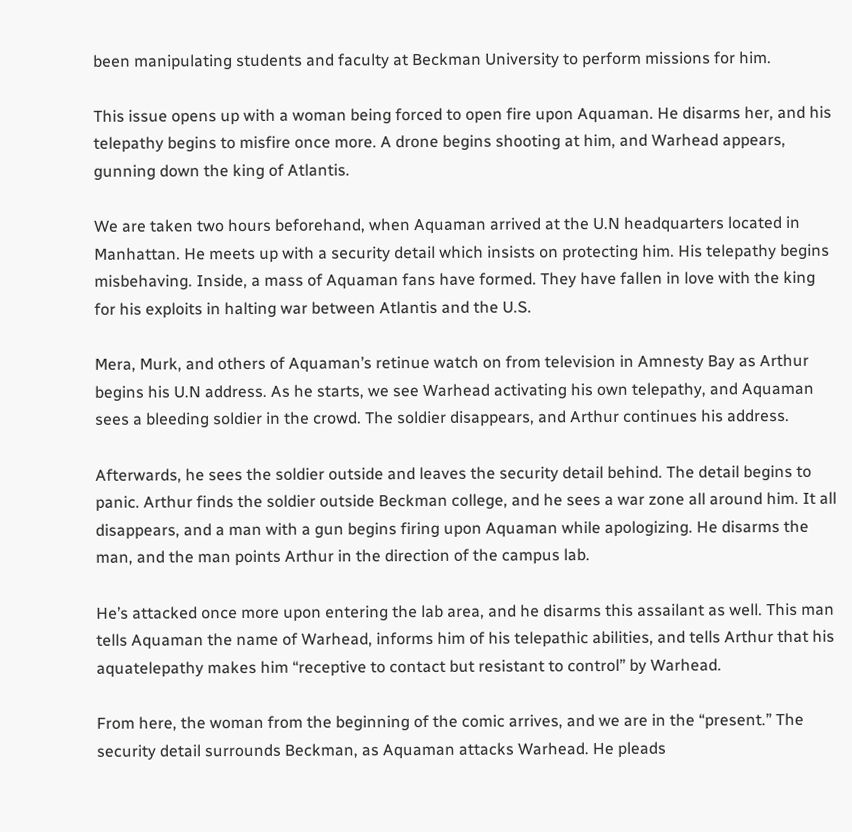been manipulating students and faculty at Beckman University to perform missions for him.

This issue opens up with a woman being forced to open fire upon Aquaman. He disarms her, and his telepathy begins to misfire once more. A drone begins shooting at him, and Warhead appears, gunning down the king of Atlantis.

We are taken two hours beforehand, when Aquaman arrived at the U.N headquarters located in Manhattan. He meets up with a security detail which insists on protecting him. His telepathy begins misbehaving. Inside, a mass of Aquaman fans have formed. They have fallen in love with the king for his exploits in halting war between Atlantis and the U.S.

Mera, Murk, and others of Aquaman’s retinue watch on from television in Amnesty Bay as Arthur begins his U.N address. As he starts, we see Warhead activating his own telepathy, and Aquaman sees a bleeding soldier in the crowd. The soldier disappears, and Arthur continues his address.

Afterwards, he sees the soldier outside and leaves the security detail behind. The detail begins to panic. Arthur finds the soldier outside Beckman college, and he sees a war zone all around him. It all disappears, and a man with a gun begins firing upon Aquaman while apologizing. He disarms the man, and the man points Arthur in the direction of the campus lab.

He’s attacked once more upon entering the lab area, and he disarms this assailant as well. This man tells Aquaman the name of Warhead, informs him of his telepathic abilities, and tells Arthur that his aquatelepathy makes him “receptive to contact but resistant to control” by Warhead.

From here, the woman from the beginning of the comic arrives, and we are in the “present.” The security detail surrounds Beckman, as Aquaman attacks Warhead. He pleads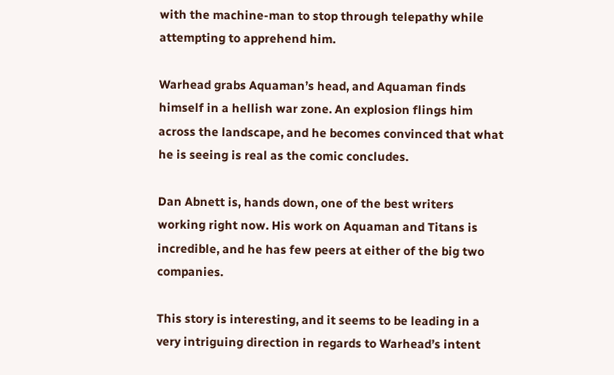with the machine-man to stop through telepathy while attempting to apprehend him.

Warhead grabs Aquaman’s head, and Aquaman finds himself in a hellish war zone. An explosion flings him across the landscape, and he becomes convinced that what he is seeing is real as the comic concludes.

Dan Abnett is, hands down, one of the best writers working right now. His work on Aquaman and Titans is incredible, and he has few peers at either of the big two companies.

This story is interesting, and it seems to be leading in a very intriguing direction in regards to Warhead’s intent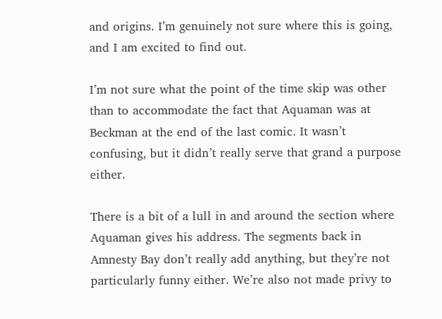and origins. I’m genuinely not sure where this is going, and I am excited to find out.

I’m not sure what the point of the time skip was other than to accommodate the fact that Aquaman was at Beckman at the end of the last comic. It wasn’t confusing, but it didn’t really serve that grand a purpose either.

There is a bit of a lull in and around the section where Aquaman gives his address. The segments back in Amnesty Bay don’t really add anything, but they’re not particularly funny either. We’re also not made privy to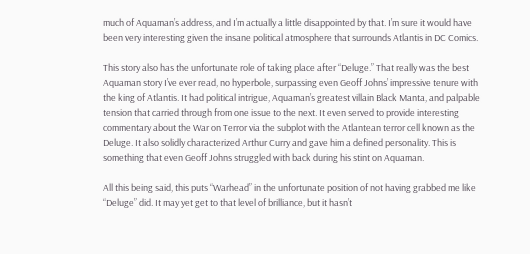much of Aquaman’s address, and I’m actually a little disappointed by that. I’m sure it would have been very interesting given the insane political atmosphere that surrounds Atlantis in DC Comics.

This story also has the unfortunate role of taking place after “Deluge.” That really was the best Aquaman story I’ve ever read, no hyperbole, surpassing even Geoff Johns’ impressive tenure with the king of Atlantis. It had political intrigue, Aquaman’s greatest villain Black Manta, and palpable tension that carried through from one issue to the next. It even served to provide interesting commentary about the War on Terror via the subplot with the Atlantean terror cell known as the Deluge. It also solidly characterized Arthur Curry and gave him a defined personality. This is something that even Geoff Johns struggled with back during his stint on Aquaman.

All this being said, this puts “Warhead” in the unfortunate position of not having grabbed me like “Deluge” did. It may yet get to that level of brilliance, but it hasn’t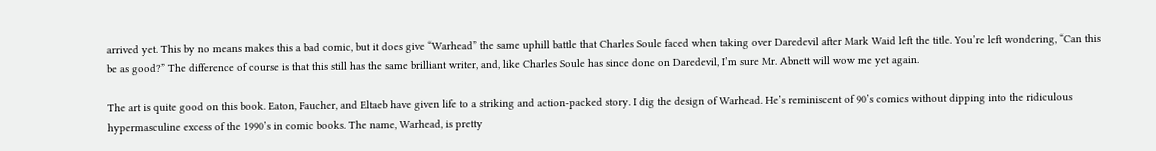arrived yet. This by no means makes this a bad comic, but it does give “Warhead” the same uphill battle that Charles Soule faced when taking over Daredevil after Mark Waid left the title. You’re left wondering, “Can this be as good?” The difference of course is that this still has the same brilliant writer, and, like Charles Soule has since done on Daredevil, I’m sure Mr. Abnett will wow me yet again.

The art is quite good on this book. Eaton, Faucher, and Eltaeb have given life to a striking and action-packed story. I dig the design of Warhead. He’s reminiscent of 90’s comics without dipping into the ridiculous hypermasculine excess of the 1990’s in comic books. The name, Warhead, is pretty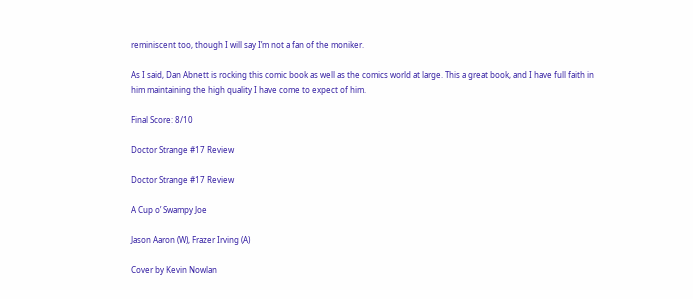reminiscent too, though I will say I’m not a fan of the moniker.

As I said, Dan Abnett is rocking this comic book as well as the comics world at large. This a great book, and I have full faith in him maintaining the high quality I have come to expect of him.

Final Score: 8/10

Doctor Strange #17 Review

Doctor Strange #17 Review

A Cup o’ Swampy Joe

Jason Aaron (W), Frazer Irving (A)

Cover by Kevin Nowlan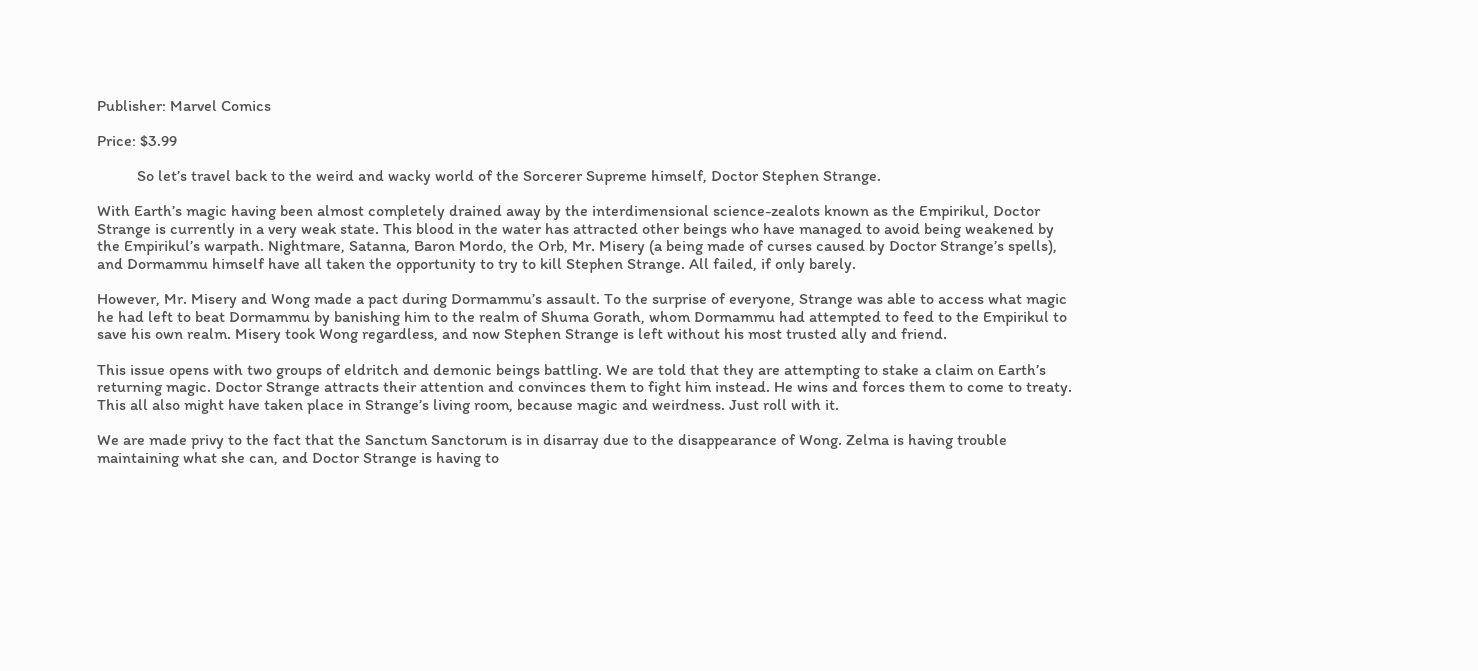Publisher: Marvel Comics

Price: $3.99

          So let’s travel back to the weird and wacky world of the Sorcerer Supreme himself, Doctor Stephen Strange.

With Earth’s magic having been almost completely drained away by the interdimensional science-zealots known as the Empirikul, Doctor Strange is currently in a very weak state. This blood in the water has attracted other beings who have managed to avoid being weakened by the Empirikul’s warpath. Nightmare, Satanna, Baron Mordo, the Orb, Mr. Misery (a being made of curses caused by Doctor Strange’s spells), and Dormammu himself have all taken the opportunity to try to kill Stephen Strange. All failed, if only barely.

However, Mr. Misery and Wong made a pact during Dormammu’s assault. To the surprise of everyone, Strange was able to access what magic he had left to beat Dormammu by banishing him to the realm of Shuma Gorath, whom Dormammu had attempted to feed to the Empirikul to save his own realm. Misery took Wong regardless, and now Stephen Strange is left without his most trusted ally and friend.

This issue opens with two groups of eldritch and demonic beings battling. We are told that they are attempting to stake a claim on Earth’s returning magic. Doctor Strange attracts their attention and convinces them to fight him instead. He wins and forces them to come to treaty. This all also might have taken place in Strange’s living room, because magic and weirdness. Just roll with it.

We are made privy to the fact that the Sanctum Sanctorum is in disarray due to the disappearance of Wong. Zelma is having trouble maintaining what she can, and Doctor Strange is having to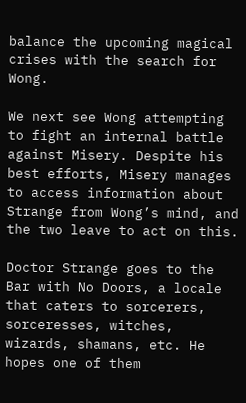balance the upcoming magical crises with the search for Wong.

We next see Wong attempting to fight an internal battle against Misery. Despite his best efforts, Misery manages to access information about Strange from Wong’s mind, and the two leave to act on this.

Doctor Strange goes to the Bar with No Doors, a locale that caters to sorcerers, sorceresses, witches, wizards, shamans, etc. He hopes one of them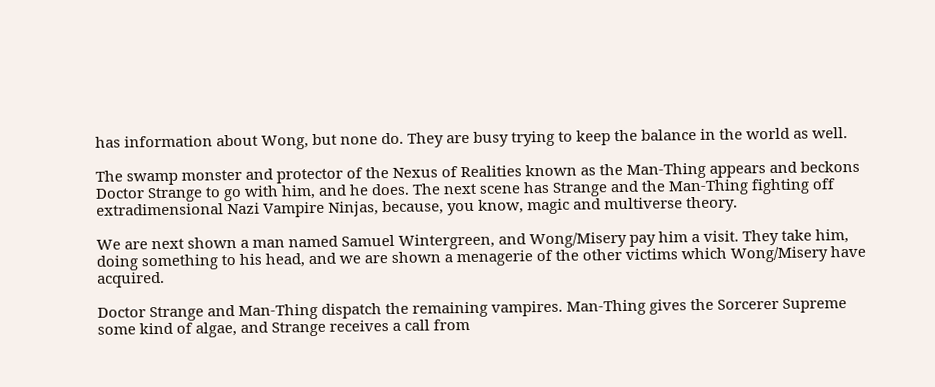has information about Wong, but none do. They are busy trying to keep the balance in the world as well.

The swamp monster and protector of the Nexus of Realities known as the Man-Thing appears and beckons Doctor Strange to go with him, and he does. The next scene has Strange and the Man-Thing fighting off extradimensional Nazi Vampire Ninjas, because, you know, magic and multiverse theory.

We are next shown a man named Samuel Wintergreen, and Wong/Misery pay him a visit. They take him, doing something to his head, and we are shown a menagerie of the other victims which Wong/Misery have acquired.

Doctor Strange and Man-Thing dispatch the remaining vampires. Man-Thing gives the Sorcerer Supreme some kind of algae, and Strange receives a call from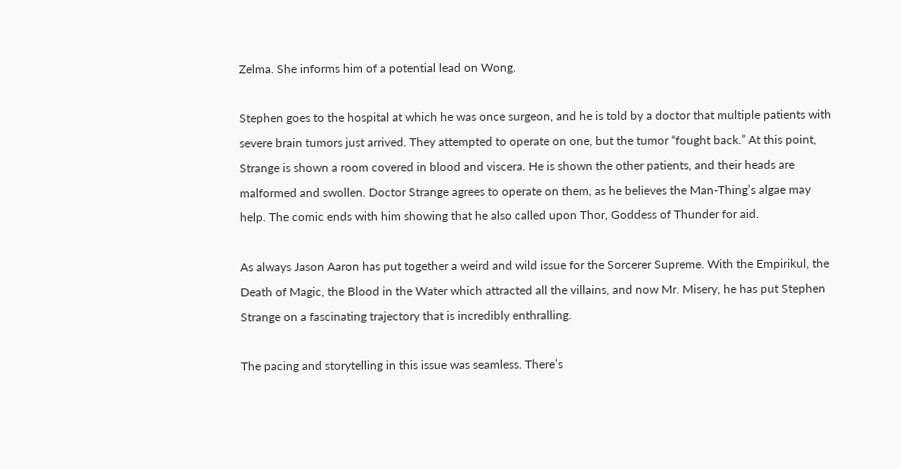Zelma. She informs him of a potential lead on Wong.

Stephen goes to the hospital at which he was once surgeon, and he is told by a doctor that multiple patients with severe brain tumors just arrived. They attempted to operate on one, but the tumor “fought back.” At this point, Strange is shown a room covered in blood and viscera. He is shown the other patients, and their heads are malformed and swollen. Doctor Strange agrees to operate on them, as he believes the Man-Thing’s algae may help. The comic ends with him showing that he also called upon Thor, Goddess of Thunder for aid.

As always Jason Aaron has put together a weird and wild issue for the Sorcerer Supreme. With the Empirikul, the Death of Magic, the Blood in the Water which attracted all the villains, and now Mr. Misery, he has put Stephen Strange on a fascinating trajectory that is incredibly enthralling.

The pacing and storytelling in this issue was seamless. There’s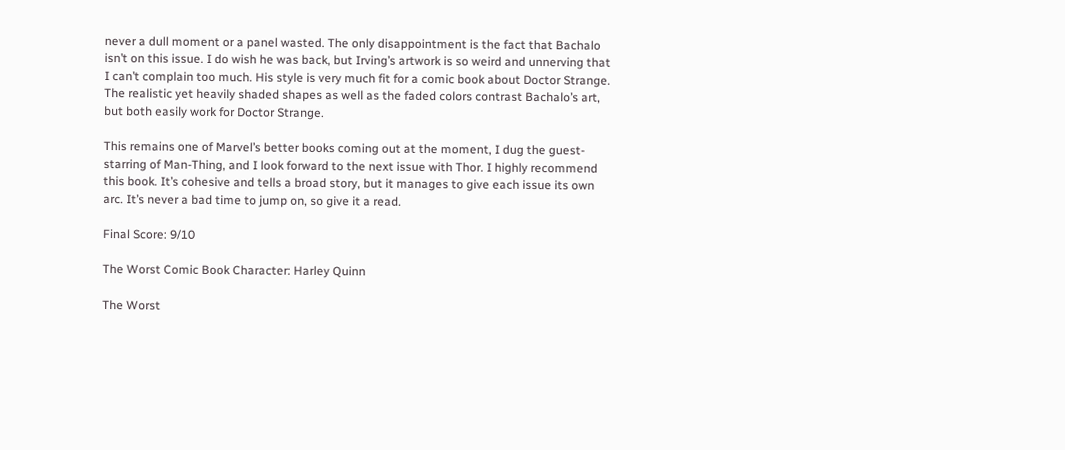never a dull moment or a panel wasted. The only disappointment is the fact that Bachalo isn’t on this issue. I do wish he was back, but Irving’s artwork is so weird and unnerving that I can’t complain too much. His style is very much fit for a comic book about Doctor Strange. The realistic yet heavily shaded shapes as well as the faded colors contrast Bachalo’s art, but both easily work for Doctor Strange.

This remains one of Marvel’s better books coming out at the moment, I dug the guest-starring of Man-Thing, and I look forward to the next issue with Thor. I highly recommend this book. It’s cohesive and tells a broad story, but it manages to give each issue its own arc. It’s never a bad time to jump on, so give it a read.

Final Score: 9/10

The Worst Comic Book Character: Harley Quinn

The Worst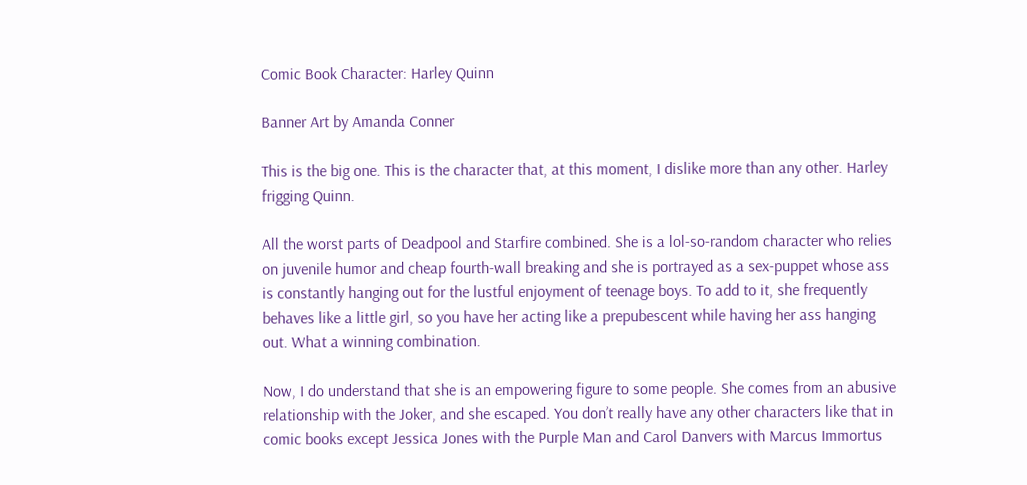Comic Book Character: Harley Quinn

Banner Art by Amanda Conner

This is the big one. This is the character that, at this moment, I dislike more than any other. Harley frigging Quinn.

All the worst parts of Deadpool and Starfire combined. She is a lol-so-random character who relies on juvenile humor and cheap fourth-wall breaking and she is portrayed as a sex-puppet whose ass is constantly hanging out for the lustful enjoyment of teenage boys. To add to it, she frequently behaves like a little girl, so you have her acting like a prepubescent while having her ass hanging out. What a winning combination.

Now, I do understand that she is an empowering figure to some people. She comes from an abusive relationship with the Joker, and she escaped. You don’t really have any other characters like that in comic books except Jessica Jones with the Purple Man and Carol Danvers with Marcus Immortus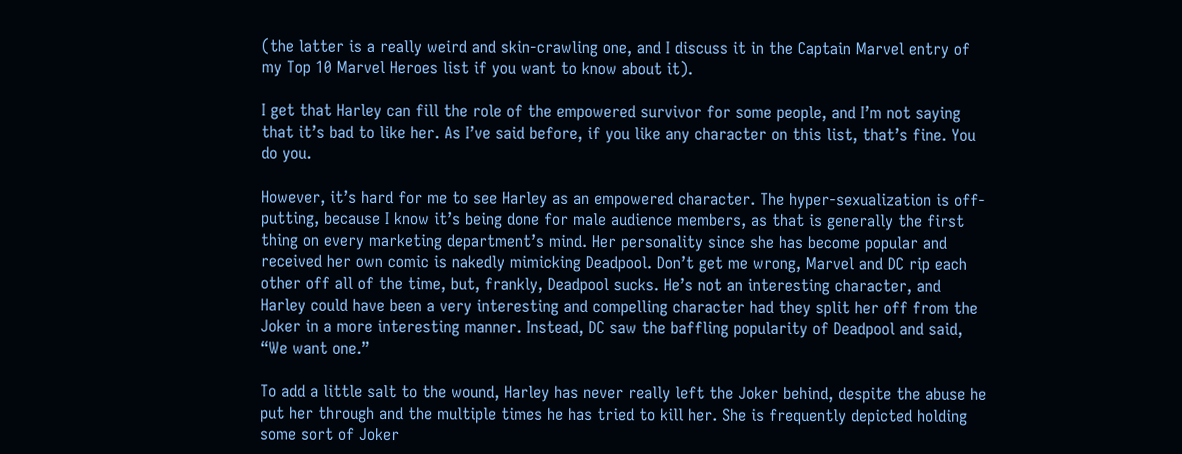(the latter is a really weird and skin-crawling one, and I discuss it in the Captain Marvel entry of my Top 10 Marvel Heroes list if you want to know about it).

I get that Harley can fill the role of the empowered survivor for some people, and I’m not saying that it’s bad to like her. As I’ve said before, if you like any character on this list, that’s fine. You do you.

However, it’s hard for me to see Harley as an empowered character. The hyper-sexualization is off-putting, because I know it’s being done for male audience members, as that is generally the first thing on every marketing department’s mind. Her personality since she has become popular and received her own comic is nakedly mimicking Deadpool. Don’t get me wrong, Marvel and DC rip each other off all of the time, but, frankly, Deadpool sucks. He’s not an interesting character, and Harley could have been a very interesting and compelling character had they split her off from the Joker in a more interesting manner. Instead, DC saw the baffling popularity of Deadpool and said, “We want one.”

To add a little salt to the wound, Harley has never really left the Joker behind, despite the abuse he put her through and the multiple times he has tried to kill her. She is frequently depicted holding some sort of Joker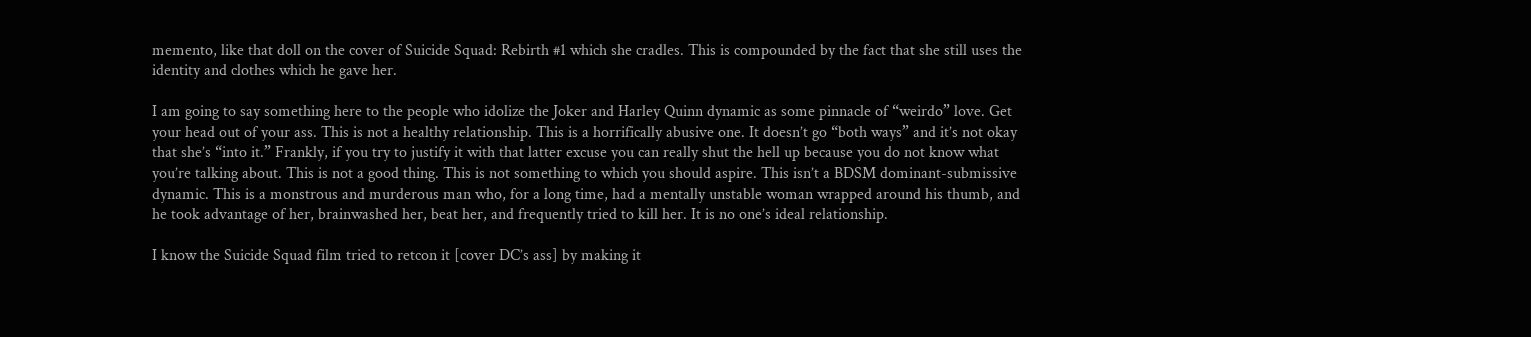memento, like that doll on the cover of Suicide Squad: Rebirth #1 which she cradles. This is compounded by the fact that she still uses the identity and clothes which he gave her.

I am going to say something here to the people who idolize the Joker and Harley Quinn dynamic as some pinnacle of “weirdo” love. Get your head out of your ass. This is not a healthy relationship. This is a horrifically abusive one. It doesn’t go “both ways” and it’s not okay that she’s “into it.” Frankly, if you try to justify it with that latter excuse you can really shut the hell up because you do not know what you’re talking about. This is not a good thing. This is not something to which you should aspire. This isn’t a BDSM dominant-submissive dynamic. This is a monstrous and murderous man who, for a long time, had a mentally unstable woman wrapped around his thumb, and he took advantage of her, brainwashed her, beat her, and frequently tried to kill her. It is no one’s ideal relationship.

I know the Suicide Squad film tried to retcon it [cover DC’s ass] by making it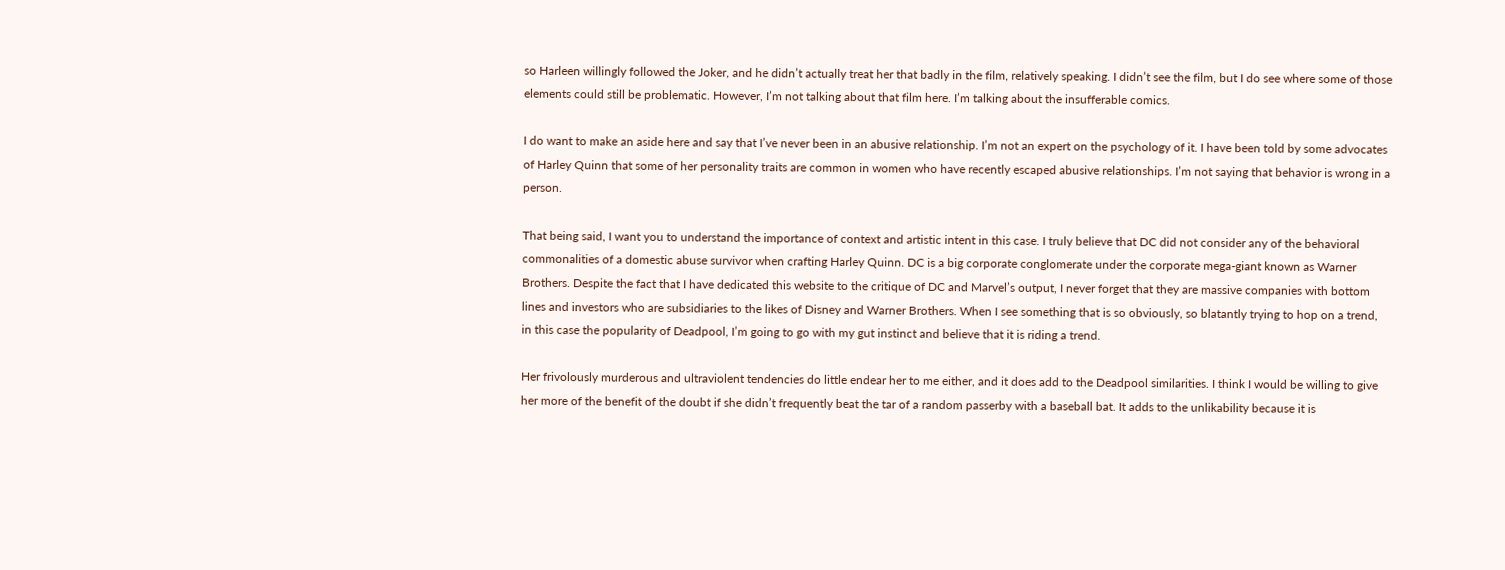so Harleen willingly followed the Joker, and he didn’t actually treat her that badly in the film, relatively speaking. I didn’t see the film, but I do see where some of those elements could still be problematic. However, I’m not talking about that film here. I’m talking about the insufferable comics.

I do want to make an aside here and say that I’ve never been in an abusive relationship. I’m not an expert on the psychology of it. I have been told by some advocates of Harley Quinn that some of her personality traits are common in women who have recently escaped abusive relationships. I’m not saying that behavior is wrong in a person.

That being said, I want you to understand the importance of context and artistic intent in this case. I truly believe that DC did not consider any of the behavioral commonalities of a domestic abuse survivor when crafting Harley Quinn. DC is a big corporate conglomerate under the corporate mega-giant known as Warner Brothers. Despite the fact that I have dedicated this website to the critique of DC and Marvel’s output, I never forget that they are massive companies with bottom lines and investors who are subsidiaries to the likes of Disney and Warner Brothers. When I see something that is so obviously, so blatantly trying to hop on a trend, in this case the popularity of Deadpool, I’m going to go with my gut instinct and believe that it is riding a trend.

Her frivolously murderous and ultraviolent tendencies do little endear her to me either, and it does add to the Deadpool similarities. I think I would be willing to give her more of the benefit of the doubt if she didn’t frequently beat the tar of a random passerby with a baseball bat. It adds to the unlikability because it is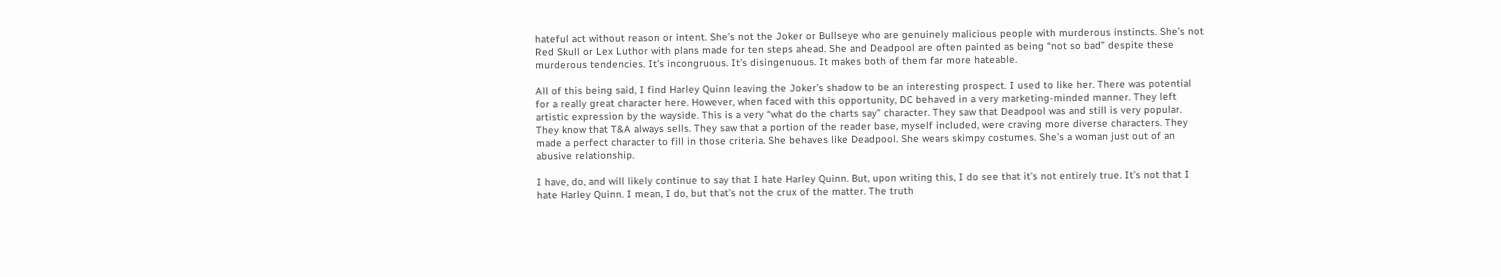hateful act without reason or intent. She’s not the Joker or Bullseye who are genuinely malicious people with murderous instincts. She’s not Red Skull or Lex Luthor with plans made for ten steps ahead. She and Deadpool are often painted as being “not so bad” despite these murderous tendencies. It’s incongruous. It’s disingenuous. It makes both of them far more hateable.

All of this being said, I find Harley Quinn leaving the Joker’s shadow to be an interesting prospect. I used to like her. There was potential for a really great character here. However, when faced with this opportunity, DC behaved in a very marketing-minded manner. They left artistic expression by the wayside. This is a very “what do the charts say” character. They saw that Deadpool was and still is very popular. They know that T&A always sells. They saw that a portion of the reader base, myself included, were craving more diverse characters. They made a perfect character to fill in those criteria. She behaves like Deadpool. She wears skimpy costumes. She’s a woman just out of an abusive relationship.

I have, do, and will likely continue to say that I hate Harley Quinn. But, upon writing this, I do see that it’s not entirely true. It’s not that I hate Harley Quinn. I mean, I do, but that’s not the crux of the matter. The truth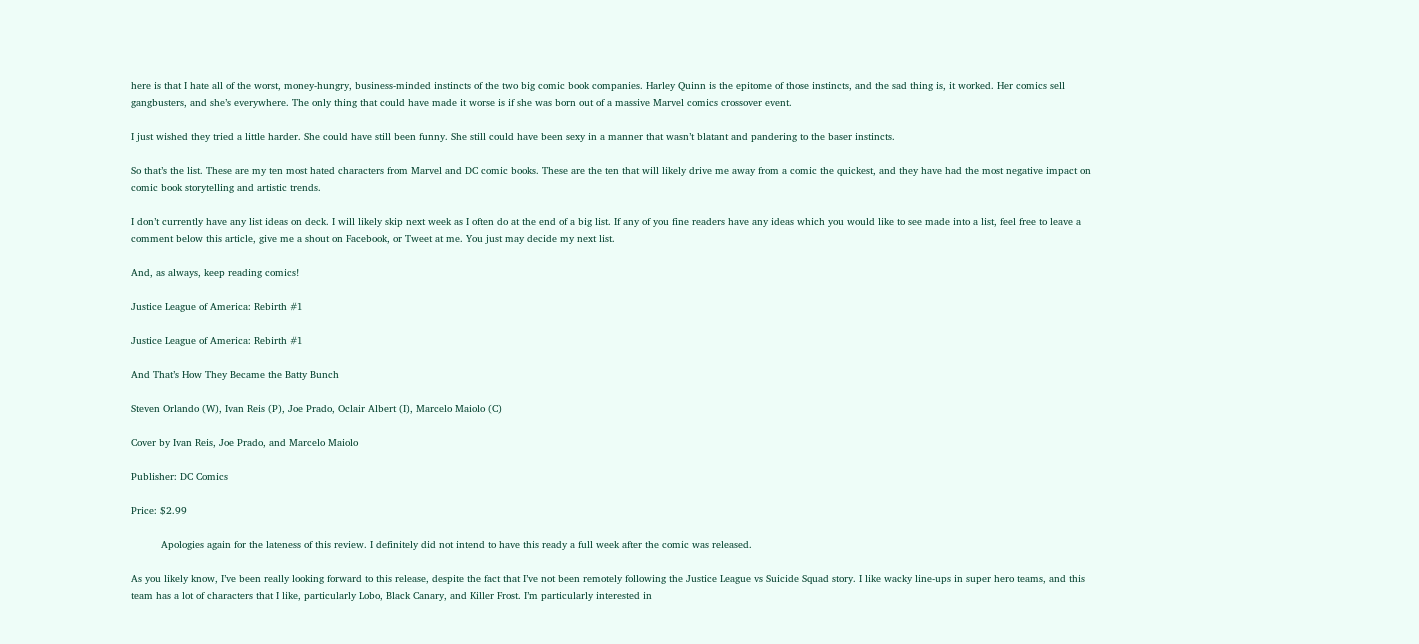here is that I hate all of the worst, money-hungry, business-minded instincts of the two big comic book companies. Harley Quinn is the epitome of those instincts, and the sad thing is, it worked. Her comics sell gangbusters, and she’s everywhere. The only thing that could have made it worse is if she was born out of a massive Marvel comics crossover event.

I just wished they tried a little harder. She could have still been funny. She still could have been sexy in a manner that wasn’t blatant and pandering to the baser instincts.

So that’s the list. These are my ten most hated characters from Marvel and DC comic books. These are the ten that will likely drive me away from a comic the quickest, and they have had the most negative impact on comic book storytelling and artistic trends.

I don’t currently have any list ideas on deck. I will likely skip next week as I often do at the end of a big list. If any of you fine readers have any ideas which you would like to see made into a list, feel free to leave a comment below this article, give me a shout on Facebook, or Tweet at me. You just may decide my next list.

And, as always, keep reading comics!

Justice League of America: Rebirth #1

Justice League of America: Rebirth #1

And That’s How They Became the Batty Bunch

Steven Orlando (W), Ivan Reis (P), Joe Prado, Oclair Albert (I), Marcelo Maiolo (C)

Cover by Ivan Reis, Joe Prado, and Marcelo Maiolo

Publisher: DC Comics

Price: $2.99

          Apologies again for the lateness of this review. I definitely did not intend to have this ready a full week after the comic was released.

As you likely know, I’ve been really looking forward to this release, despite the fact that I’ve not been remotely following the Justice League vs Suicide Squad story. I like wacky line-ups in super hero teams, and this team has a lot of characters that I like, particularly Lobo, Black Canary, and Killer Frost. I’m particularly interested in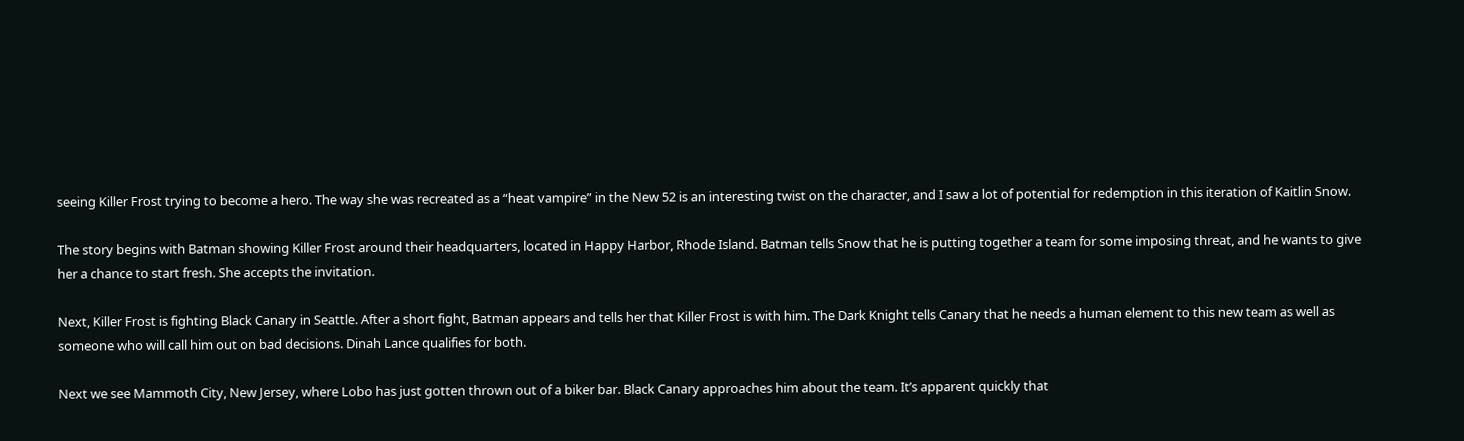seeing Killer Frost trying to become a hero. The way she was recreated as a “heat vampire” in the New 52 is an interesting twist on the character, and I saw a lot of potential for redemption in this iteration of Kaitlin Snow.

The story begins with Batman showing Killer Frost around their headquarters, located in Happy Harbor, Rhode Island. Batman tells Snow that he is putting together a team for some imposing threat, and he wants to give her a chance to start fresh. She accepts the invitation.

Next, Killer Frost is fighting Black Canary in Seattle. After a short fight, Batman appears and tells her that Killer Frost is with him. The Dark Knight tells Canary that he needs a human element to this new team as well as someone who will call him out on bad decisions. Dinah Lance qualifies for both.

Next we see Mammoth City, New Jersey, where Lobo has just gotten thrown out of a biker bar. Black Canary approaches him about the team. It’s apparent quickly that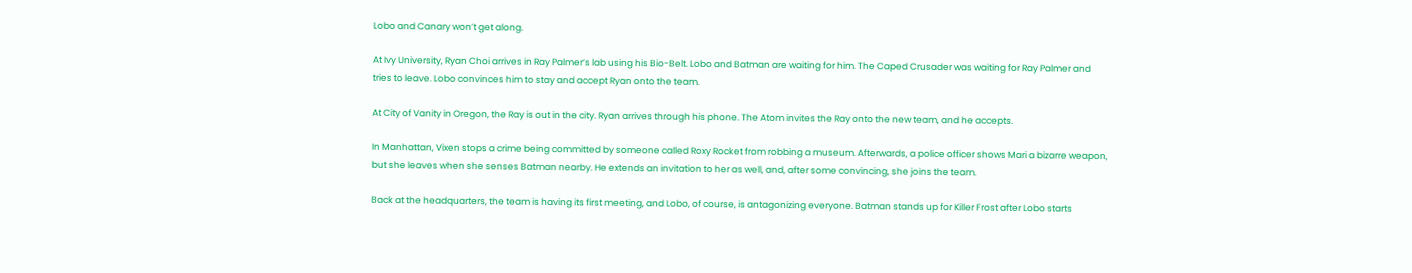Lobo and Canary won’t get along.

At Ivy University, Ryan Choi arrives in Ray Palmer’s lab using his Bio-Belt. Lobo and Batman are waiting for him. The Caped Crusader was waiting for Ray Palmer and tries to leave. Lobo convinces him to stay and accept Ryan onto the team.

At City of Vanity in Oregon, the Ray is out in the city. Ryan arrives through his phone. The Atom invites the Ray onto the new team, and he accepts.

In Manhattan, Vixen stops a crime being committed by someone called Roxy Rocket from robbing a museum. Afterwards, a police officer shows Mari a bizarre weapon, but she leaves when she senses Batman nearby. He extends an invitation to her as well, and, after some convincing, she joins the team.

Back at the headquarters, the team is having its first meeting, and Lobo, of course, is antagonizing everyone. Batman stands up for Killer Frost after Lobo starts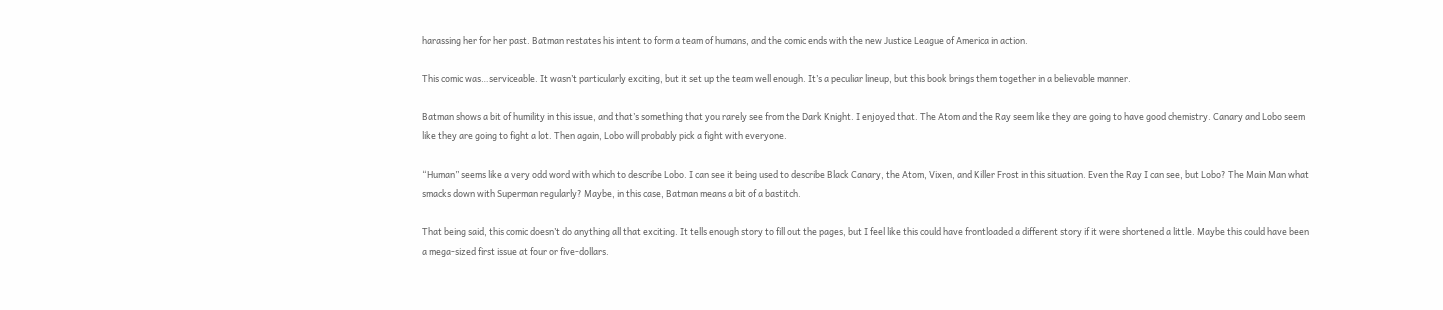harassing her for her past. Batman restates his intent to form a team of humans, and the comic ends with the new Justice League of America in action.

This comic was…serviceable. It wasn’t particularly exciting, but it set up the team well enough. It’s a peculiar lineup, but this book brings them together in a believable manner.

Batman shows a bit of humility in this issue, and that’s something that you rarely see from the Dark Knight. I enjoyed that. The Atom and the Ray seem like they are going to have good chemistry. Canary and Lobo seem like they are going to fight a lot. Then again, Lobo will probably pick a fight with everyone.

“Human” seems like a very odd word with which to describe Lobo. I can see it being used to describe Black Canary, the Atom, Vixen, and Killer Frost in this situation. Even the Ray I can see, but Lobo? The Main Man what smacks down with Superman regularly? Maybe, in this case, Batman means a bit of a bastitch.

That being said, this comic doesn’t do anything all that exciting. It tells enough story to fill out the pages, but I feel like this could have frontloaded a different story if it were shortened a little. Maybe this could have been a mega-sized first issue at four or five-dollars.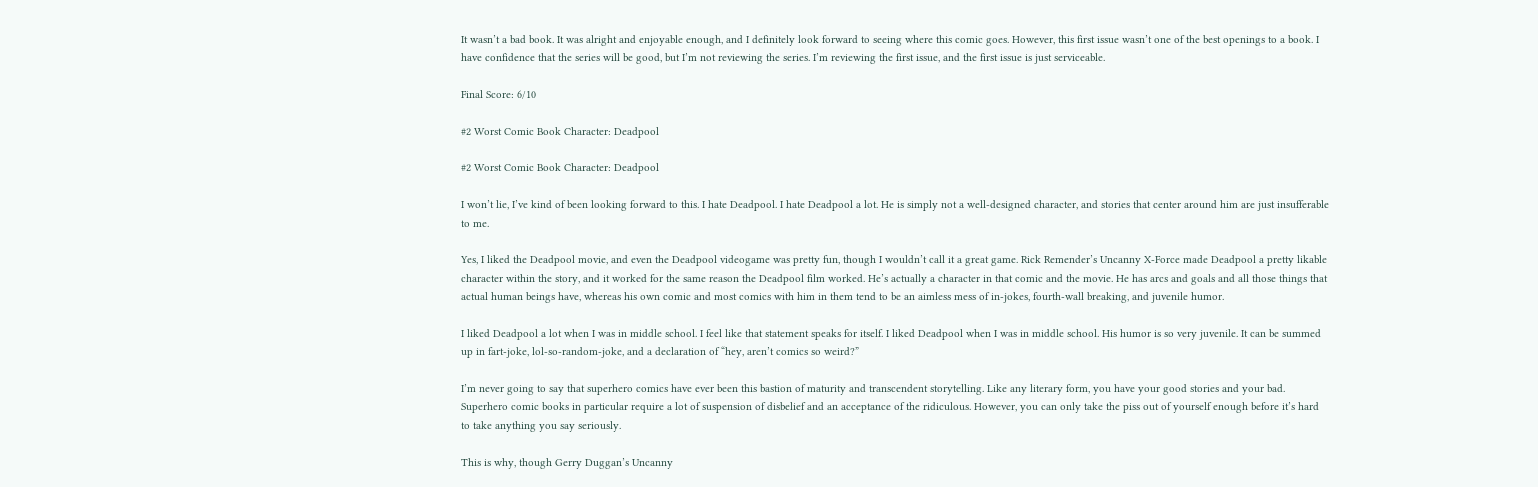It wasn’t a bad book. It was alright and enjoyable enough, and I definitely look forward to seeing where this comic goes. However, this first issue wasn’t one of the best openings to a book. I have confidence that the series will be good, but I’m not reviewing the series. I’m reviewing the first issue, and the first issue is just serviceable.

Final Score: 6/10

#2 Worst Comic Book Character: Deadpool

#2 Worst Comic Book Character: Deadpool

I won’t lie, I’ve kind of been looking forward to this. I hate Deadpool. I hate Deadpool a lot. He is simply not a well-designed character, and stories that center around him are just insufferable to me.

Yes, I liked the Deadpool movie, and even the Deadpool videogame was pretty fun, though I wouldn’t call it a great game. Rick Remender’s Uncanny X-Force made Deadpool a pretty likable character within the story, and it worked for the same reason the Deadpool film worked. He’s actually a character in that comic and the movie. He has arcs and goals and all those things that actual human beings have, whereas his own comic and most comics with him in them tend to be an aimless mess of in-jokes, fourth-wall breaking, and juvenile humor.

I liked Deadpool a lot when I was in middle school. I feel like that statement speaks for itself. I liked Deadpool when I was in middle school. His humor is so very juvenile. It can be summed up in fart-joke, lol-so-random-joke, and a declaration of “hey, aren’t comics so weird?”

I’m never going to say that superhero comics have ever been this bastion of maturity and transcendent storytelling. Like any literary form, you have your good stories and your bad. Superhero comic books in particular require a lot of suspension of disbelief and an acceptance of the ridiculous. However, you can only take the piss out of yourself enough before it’s hard to take anything you say seriously.

This is why, though Gerry Duggan’s Uncanny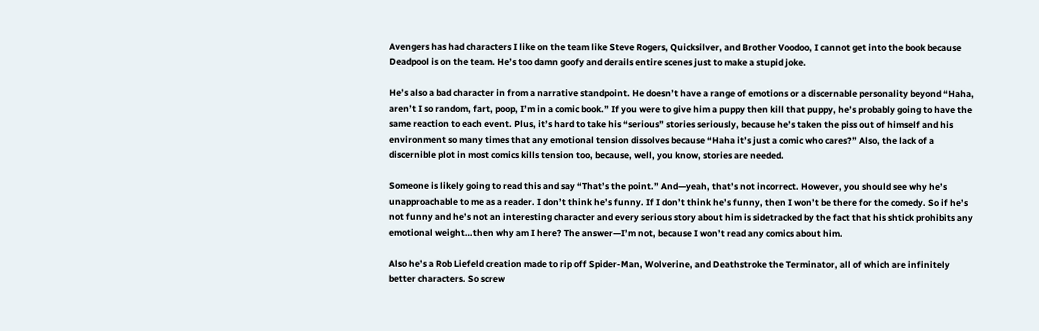Avengers has had characters I like on the team like Steve Rogers, Quicksilver, and Brother Voodoo, I cannot get into the book because Deadpool is on the team. He’s too damn goofy and derails entire scenes just to make a stupid joke.

He’s also a bad character in from a narrative standpoint. He doesn’t have a range of emotions or a discernable personality beyond “Haha, aren’t I so random, fart, poop, I’m in a comic book.” If you were to give him a puppy then kill that puppy, he’s probably going to have the same reaction to each event. Plus, it’s hard to take his “serious” stories seriously, because he’s taken the piss out of himself and his environment so many times that any emotional tension dissolves because “Haha it’s just a comic who cares?” Also, the lack of a discernible plot in most comics kills tension too, because, well, you know, stories are needed.

Someone is likely going to read this and say “That’s the point.” And—yeah, that’s not incorrect. However, you should see why he’s unapproachable to me as a reader. I don’t think he’s funny. If I don’t think he’s funny, then I won’t be there for the comedy. So if he’s not funny and he’s not an interesting character and every serious story about him is sidetracked by the fact that his shtick prohibits any emotional weight…then why am I here? The answer—I’m not, because I won’t read any comics about him.

Also he’s a Rob Liefeld creation made to rip off Spider-Man, Wolverine, and Deathstroke the Terminator, all of which are infinitely better characters. So screw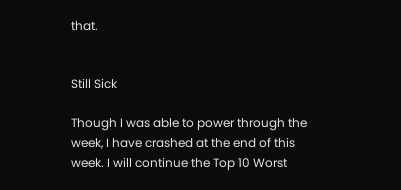that.


Still Sick

Though I was able to power through the week, I have crashed at the end of this week. I will continue the Top 10 Worst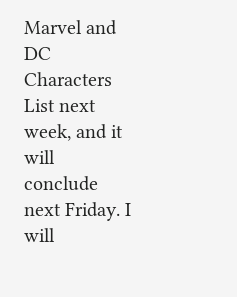Marvel and DC Characters List next week, and it will conclude next Friday. I will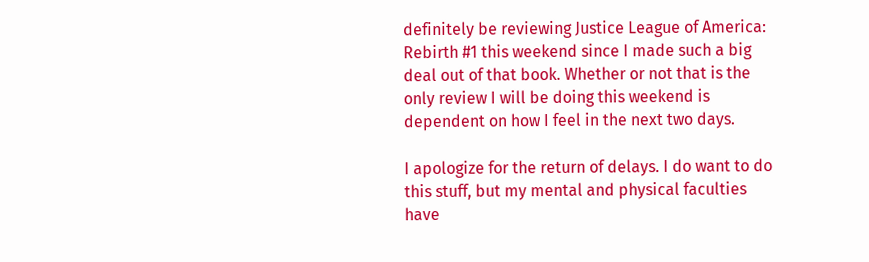definitely be reviewing Justice League of America: Rebirth #1 this weekend since I made such a big deal out of that book. Whether or not that is the only review I will be doing this weekend is dependent on how I feel in the next two days.

I apologize for the return of delays. I do want to do this stuff, but my mental and physical faculties have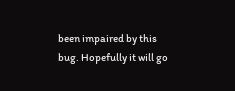been impaired by this bug. Hopefully it will go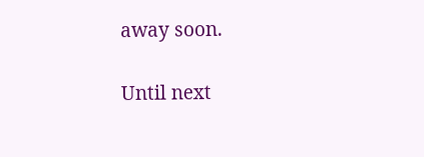away soon.

Until next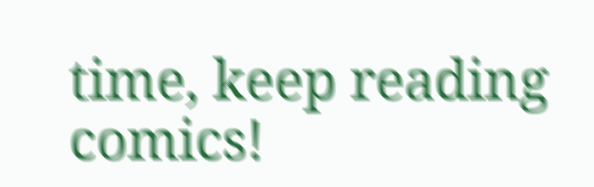time, keep reading comics!